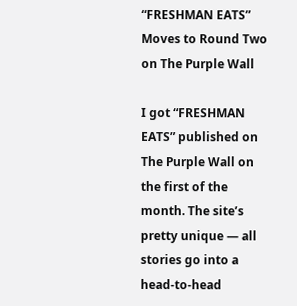“FRESHMAN EATS” Moves to Round Two on The Purple Wall

I got “FRESHMAN EATS” published on The Purple Wall on the first of the month. The site’s pretty unique — all stories go into a head-to-head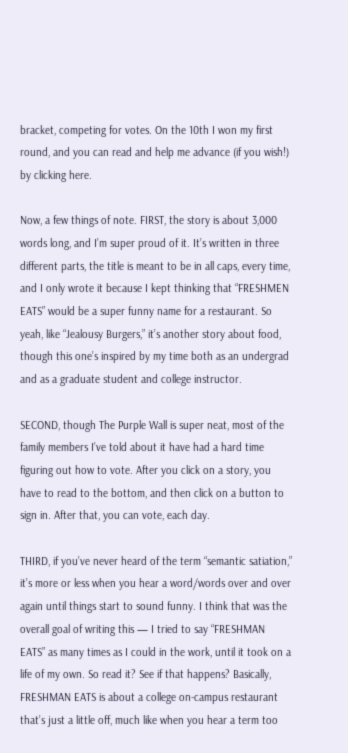bracket, competing for votes. On the 10th I won my first round, and you can read and help me advance (if you wish!) by clicking here.

Now, a few things of note. FIRST, the story is about 3,000 words long, and I’m super proud of it. It’s written in three different parts, the title is meant to be in all caps, every time, and I only wrote it because I kept thinking that “FRESHMEN EATS” would be a super funny name for a restaurant. So yeah, like “Jealousy Burgers,” it’s another story about food, though this one’s inspired by my time both as an undergrad and as a graduate student and college instructor.

SECOND, though The Purple Wall is super neat, most of the family members I’ve told about it have had a hard time figuring out how to vote. After you click on a story, you have to read to the bottom, and then click on a button to sign in. After that, you can vote, each day.

THIRD, if you’ve never heard of the term “semantic satiation,” it’s more or less when you hear a word/words over and over again until things start to sound funny. I think that was the overall goal of writing this — I tried to say “FRESHMAN EATS” as many times as I could in the work, until it took on a life of my own. So read it? See if that happens? Basically, FRESHMAN EATS is about a college on-campus restaurant that’s just a little off, much like when you hear a term too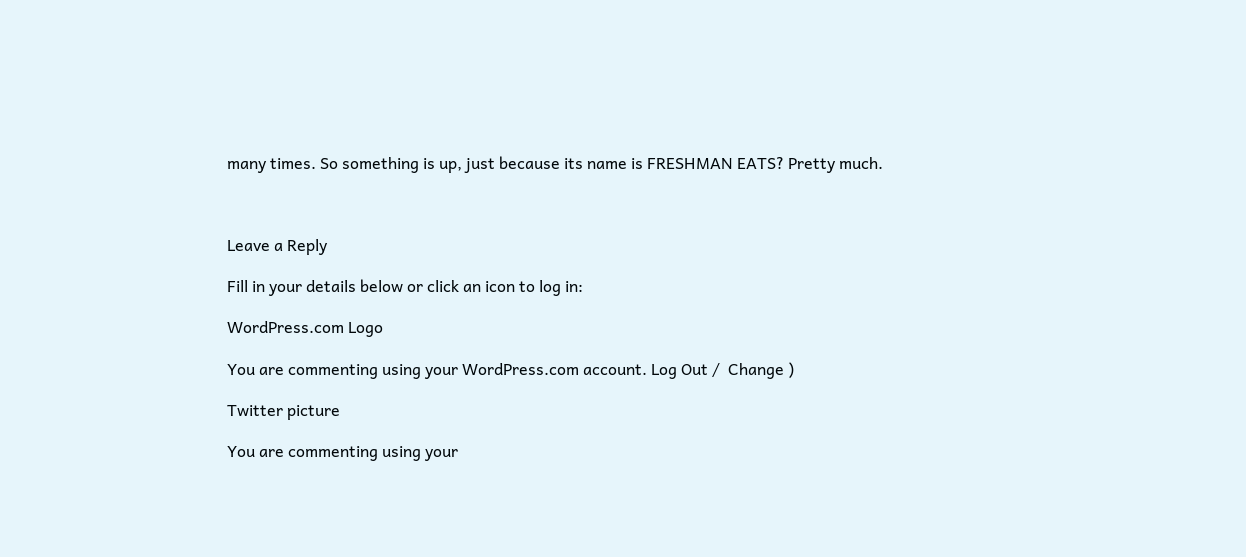many times. So something is up, just because its name is FRESHMAN EATS? Pretty much.



Leave a Reply

Fill in your details below or click an icon to log in:

WordPress.com Logo

You are commenting using your WordPress.com account. Log Out /  Change )

Twitter picture

You are commenting using your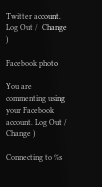Twitter account. Log Out /  Change )

Facebook photo

You are commenting using your Facebook account. Log Out /  Change )

Connecting to %s